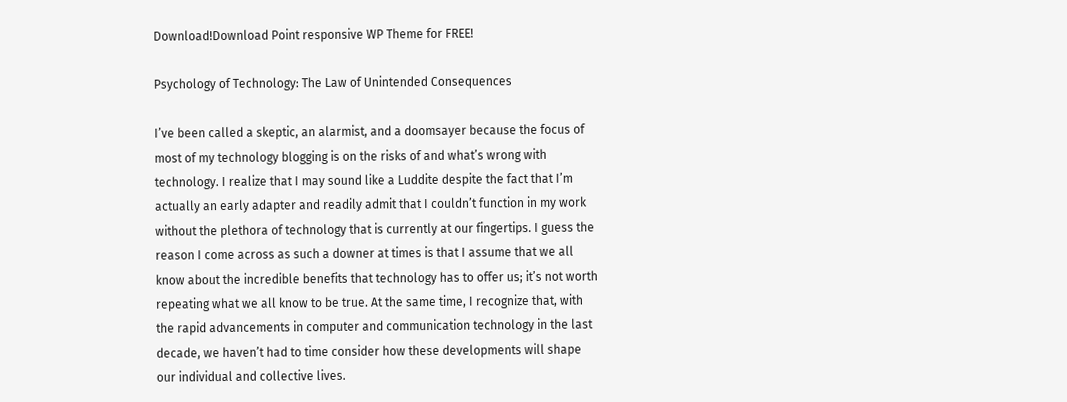Download!Download Point responsive WP Theme for FREE!

Psychology of Technology: The Law of Unintended Consequences

I’ve been called a skeptic, an alarmist, and a doomsayer because the focus of most of my technology blogging is on the risks of and what’s wrong with technology. I realize that I may sound like a Luddite despite the fact that I’m actually an early adapter and readily admit that I couldn’t function in my work without the plethora of technology that is currently at our fingertips. I guess the reason I come across as such a downer at times is that I assume that we all know about the incredible benefits that technology has to offer us; it’s not worth repeating what we all know to be true. At the same time, I recognize that, with the rapid advancements in computer and communication technology in the last decade, we haven’t had to time consider how these developments will shape our individual and collective lives.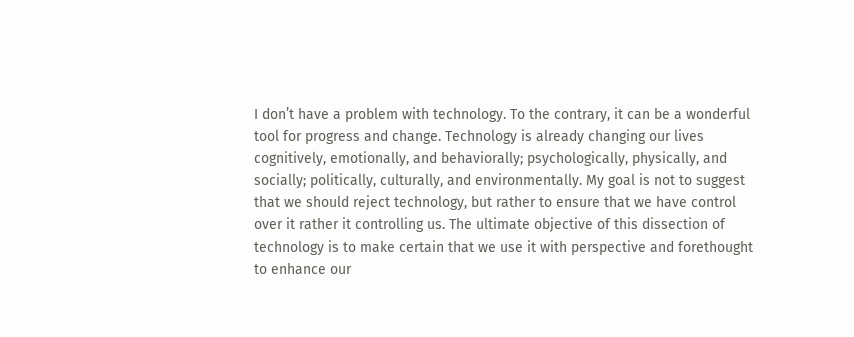I don’t have a problem with technology. To the contrary, it can be a wonderful tool for progress and change. Technology is already changing our lives cognitively, emotionally, and behaviorally; psychologically, physically, and socially; politically, culturally, and environmentally. My goal is not to suggest that we should reject technology, but rather to ensure that we have control over it rather it controlling us. The ultimate objective of this dissection of technology is to make certain that we use it with perspective and forethought to enhance our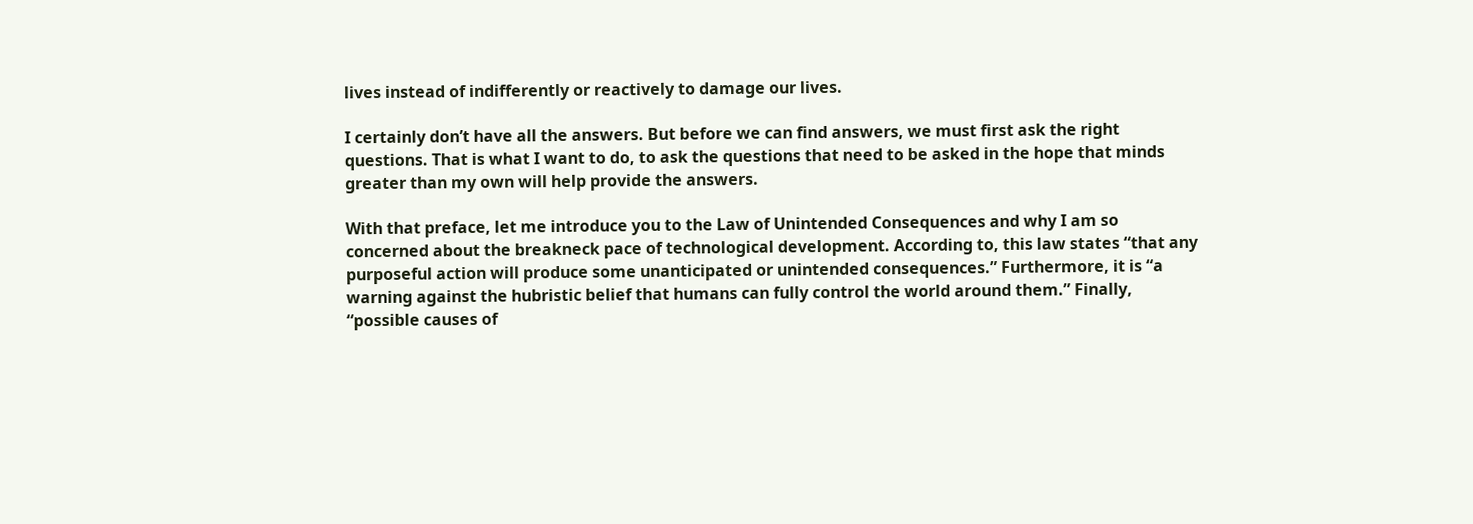lives instead of indifferently or reactively to damage our lives.

I certainly don’t have all the answers. But before we can find answers, we must first ask the right questions. That is what I want to do, to ask the questions that need to be asked in the hope that minds greater than my own will help provide the answers.

With that preface, let me introduce you to the Law of Unintended Consequences and why I am so concerned about the breakneck pace of technological development. According to, this law states “that any purposeful action will produce some unanticipated or unintended consequences.” Furthermore, it is “a warning against the hubristic belief that humans can fully control the world around them.” Finally, “possible causes of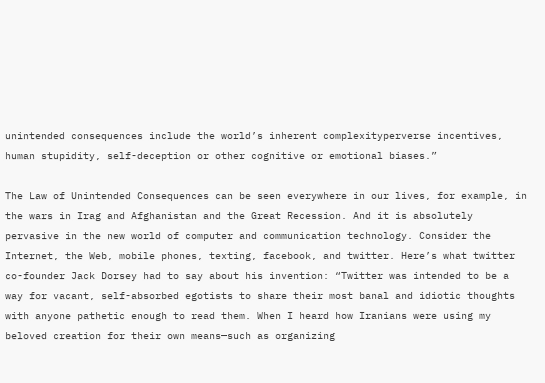unintended consequences include the world’s inherent complexityperverse incentives, human stupidity, self-deception or other cognitive or emotional biases.”

The Law of Unintended Consequences can be seen everywhere in our lives, for example, in the wars in Irag and Afghanistan and the Great Recession. And it is absolutely pervasive in the new world of computer and communication technology. Consider the Internet, the Web, mobile phones, texting, facebook, and twitter. Here’s what twitter co-founder Jack Dorsey had to say about his invention: “Twitter was intended to be a way for vacant, self-absorbed egotists to share their most banal and idiotic thoughts with anyone pathetic enough to read them. When I heard how Iranians were using my beloved creation for their own means—such as organizing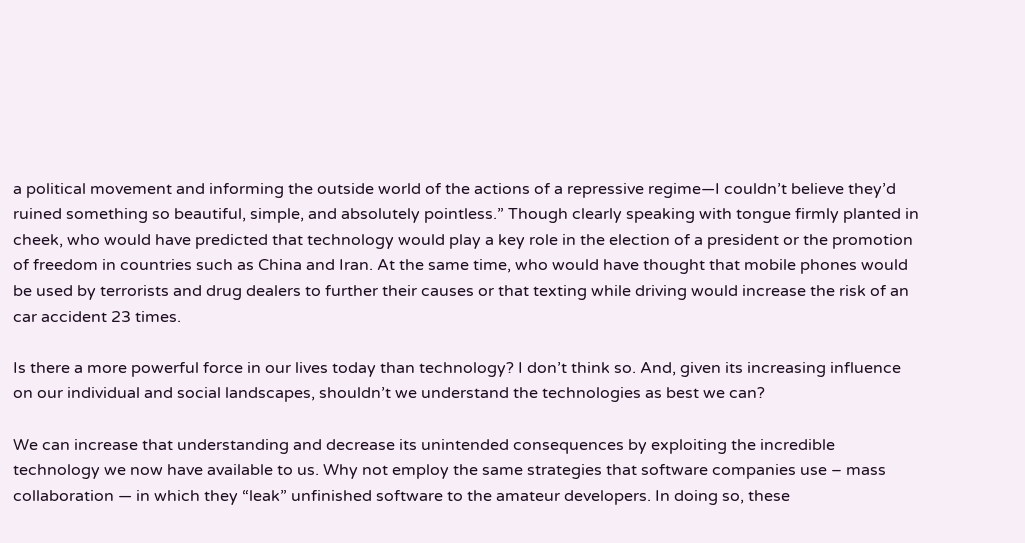a political movement and informing the outside world of the actions of a repressive regime—I couldn’t believe they’d ruined something so beautiful, simple, and absolutely pointless.” Though clearly speaking with tongue firmly planted in cheek, who would have predicted that technology would play a key role in the election of a president or the promotion of freedom in countries such as China and Iran. At the same time, who would have thought that mobile phones would be used by terrorists and drug dealers to further their causes or that texting while driving would increase the risk of an car accident 23 times.

Is there a more powerful force in our lives today than technology? I don’t think so. And, given its increasing influence on our individual and social landscapes, shouldn’t we understand the technologies as best we can?

We can increase that understanding and decrease its unintended consequences by exploiting the incredible technology we now have available to us. Why not employ the same strategies that software companies use – mass collaboration — in which they “leak” unfinished software to the amateur developers. In doing so, these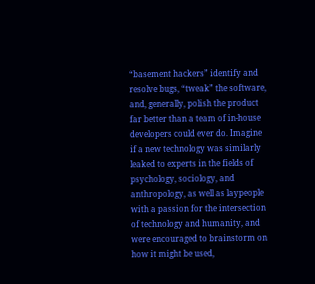“basement hackers” identify and resolve bugs, “tweak” the software, and, generally, polish the product far better than a team of in-house developers could ever do. Imagine if a new technology was similarly leaked to experts in the fields of psychology, sociology, and anthropology, as well as laypeople with a passion for the intersection of technology and humanity, and were encouraged to brainstorm on how it might be used,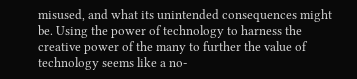misused, and what its unintended consequences might be. Using the power of technology to harness the creative power of the many to further the value of technology seems like a no-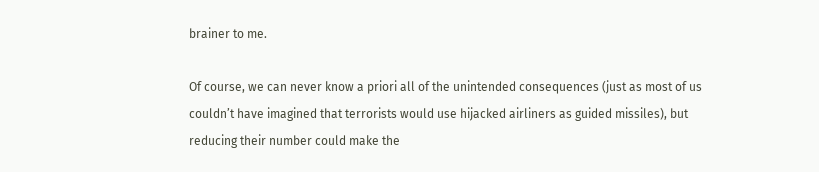brainer to me.

Of course, we can never know a priori all of the unintended consequences (just as most of us couldn’t have imagined that terrorists would use hijacked airliners as guided missiles), but reducing their number could make the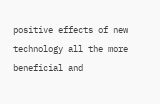positive effects of new technology all the more beneficial and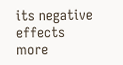its negative effects more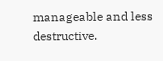manageable and less destructive.